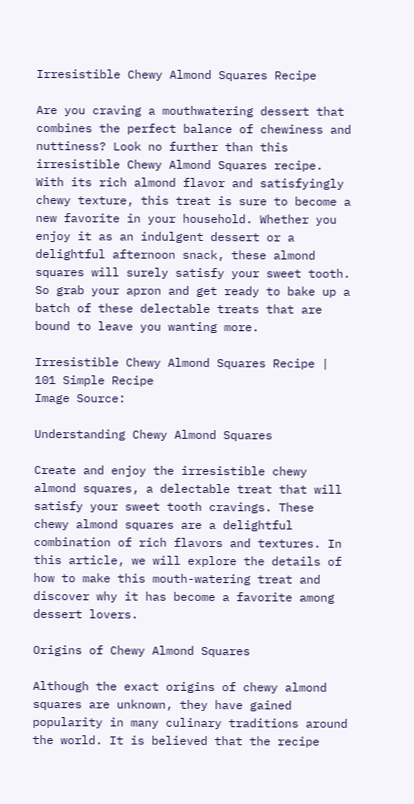Irresistible Chewy Almond Squares Recipe

Are you craving a mouthwatering dessert that combines the perfect balance of chewiness and nuttiness? Look no further than this irresistible Chewy Almond Squares recipe. With its rich almond flavor and satisfyingly chewy texture, this treat is sure to become a new favorite in your household. Whether you enjoy it as an indulgent dessert or a delightful afternoon snack, these almond squares will surely satisfy your sweet tooth. So grab your apron and get ready to bake up a batch of these delectable treats that are bound to leave you wanting more.

Irresistible Chewy Almond Squares Recipe | 101 Simple Recipe
Image Source:

Understanding Chewy Almond Squares

Create and enjoy the irresistible chewy almond squares, a delectable treat that will satisfy your sweet tooth cravings. These chewy almond squares are a delightful combination of rich flavors and textures. In this article, we will explore the details of how to make this mouth-watering treat and discover why it has become a favorite among dessert lovers.

Origins of Chewy Almond Squares

Although the exact origins of chewy almond squares are unknown, they have gained popularity in many culinary traditions around the world. It is believed that the recipe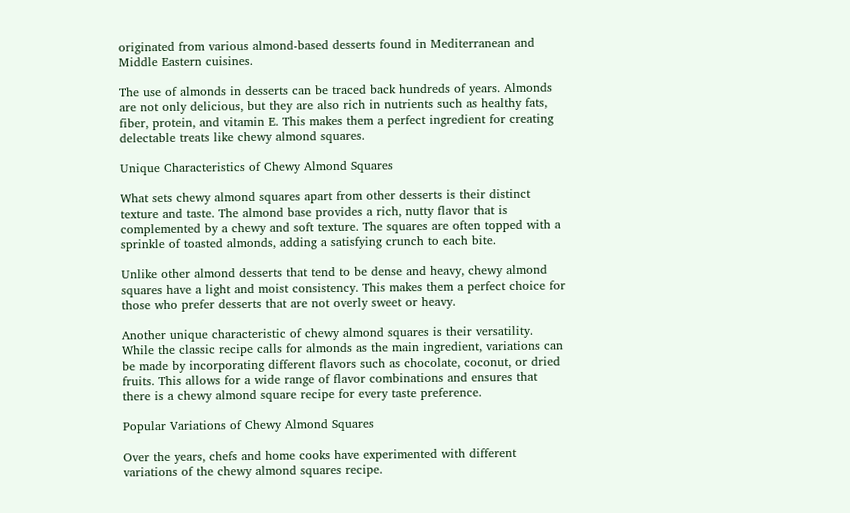originated from various almond-based desserts found in Mediterranean and Middle Eastern cuisines.

The use of almonds in desserts can be traced back hundreds of years. Almonds are not only delicious, but they are also rich in nutrients such as healthy fats, fiber, protein, and vitamin E. This makes them a perfect ingredient for creating delectable treats like chewy almond squares.

Unique Characteristics of Chewy Almond Squares

What sets chewy almond squares apart from other desserts is their distinct texture and taste. The almond base provides a rich, nutty flavor that is complemented by a chewy and soft texture. The squares are often topped with a sprinkle of toasted almonds, adding a satisfying crunch to each bite.

Unlike other almond desserts that tend to be dense and heavy, chewy almond squares have a light and moist consistency. This makes them a perfect choice for those who prefer desserts that are not overly sweet or heavy.

Another unique characteristic of chewy almond squares is their versatility. While the classic recipe calls for almonds as the main ingredient, variations can be made by incorporating different flavors such as chocolate, coconut, or dried fruits. This allows for a wide range of flavor combinations and ensures that there is a chewy almond square recipe for every taste preference.

Popular Variations of Chewy Almond Squares

Over the years, chefs and home cooks have experimented with different variations of the chewy almond squares recipe.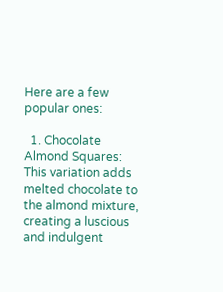Here are a few popular ones:

  1. Chocolate Almond Squares: This variation adds melted chocolate to the almond mixture, creating a luscious and indulgent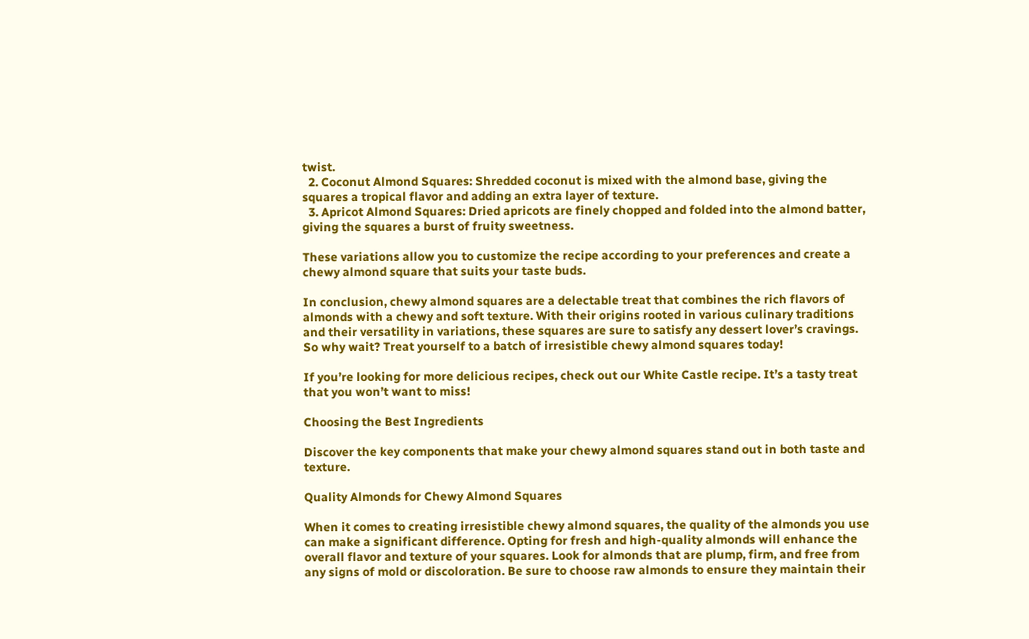twist.
  2. Coconut Almond Squares: Shredded coconut is mixed with the almond base, giving the squares a tropical flavor and adding an extra layer of texture.
  3. Apricot Almond Squares: Dried apricots are finely chopped and folded into the almond batter, giving the squares a burst of fruity sweetness.

These variations allow you to customize the recipe according to your preferences and create a chewy almond square that suits your taste buds.

In conclusion, chewy almond squares are a delectable treat that combines the rich flavors of almonds with a chewy and soft texture. With their origins rooted in various culinary traditions and their versatility in variations, these squares are sure to satisfy any dessert lover’s cravings. So why wait? Treat yourself to a batch of irresistible chewy almond squares today!

If you’re looking for more delicious recipes, check out our White Castle recipe. It’s a tasty treat that you won’t want to miss!

Choosing the Best Ingredients

Discover the key components that make your chewy almond squares stand out in both taste and texture.

Quality Almonds for Chewy Almond Squares

When it comes to creating irresistible chewy almond squares, the quality of the almonds you use can make a significant difference. Opting for fresh and high-quality almonds will enhance the overall flavor and texture of your squares. Look for almonds that are plump, firm, and free from any signs of mold or discoloration. Be sure to choose raw almonds to ensure they maintain their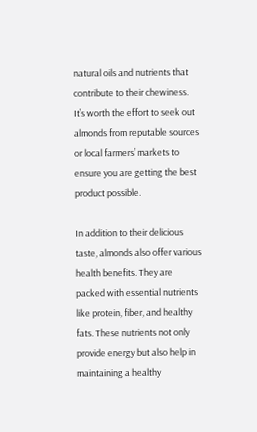natural oils and nutrients that contribute to their chewiness. It’s worth the effort to seek out almonds from reputable sources or local farmers’ markets to ensure you are getting the best product possible.

In addition to their delicious taste, almonds also offer various health benefits. They are packed with essential nutrients like protein, fiber, and healthy fats. These nutrients not only provide energy but also help in maintaining a healthy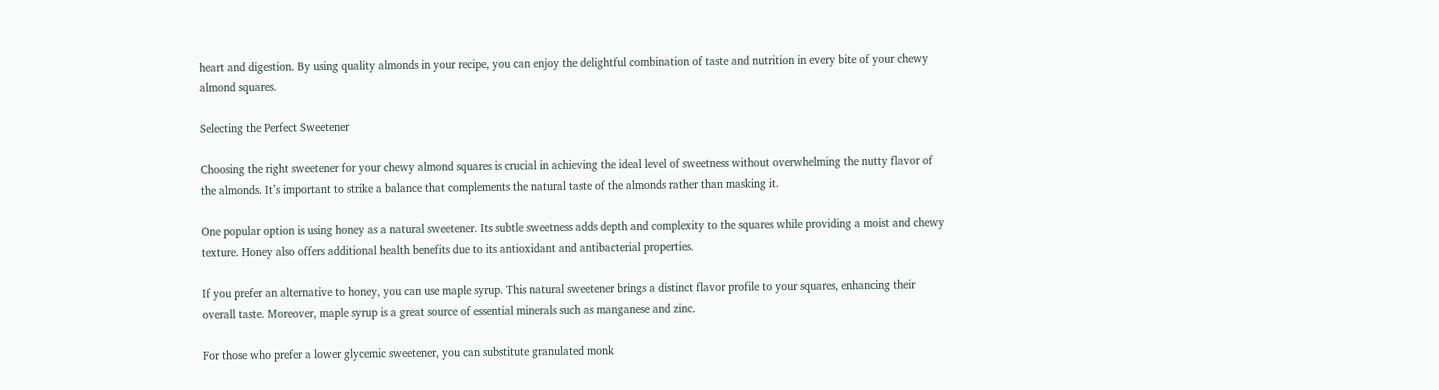heart and digestion. By using quality almonds in your recipe, you can enjoy the delightful combination of taste and nutrition in every bite of your chewy almond squares.

Selecting the Perfect Sweetener

Choosing the right sweetener for your chewy almond squares is crucial in achieving the ideal level of sweetness without overwhelming the nutty flavor of the almonds. It’s important to strike a balance that complements the natural taste of the almonds rather than masking it.

One popular option is using honey as a natural sweetener. Its subtle sweetness adds depth and complexity to the squares while providing a moist and chewy texture. Honey also offers additional health benefits due to its antioxidant and antibacterial properties.

If you prefer an alternative to honey, you can use maple syrup. This natural sweetener brings a distinct flavor profile to your squares, enhancing their overall taste. Moreover, maple syrup is a great source of essential minerals such as manganese and zinc.

For those who prefer a lower glycemic sweetener, you can substitute granulated monk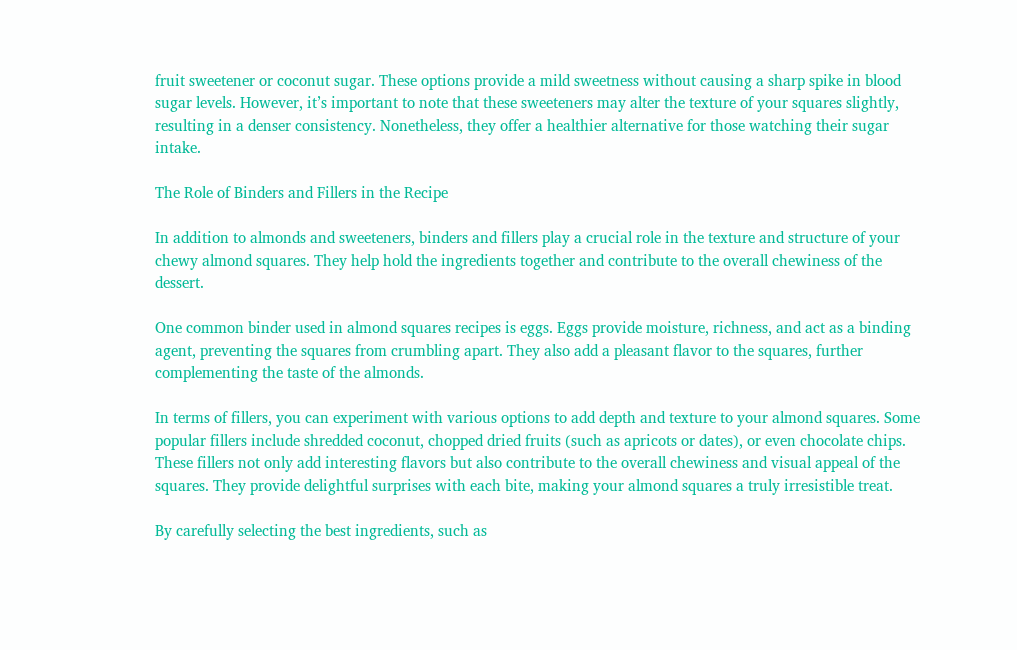fruit sweetener or coconut sugar. These options provide a mild sweetness without causing a sharp spike in blood sugar levels. However, it’s important to note that these sweeteners may alter the texture of your squares slightly, resulting in a denser consistency. Nonetheless, they offer a healthier alternative for those watching their sugar intake.

The Role of Binders and Fillers in the Recipe

In addition to almonds and sweeteners, binders and fillers play a crucial role in the texture and structure of your chewy almond squares. They help hold the ingredients together and contribute to the overall chewiness of the dessert.

One common binder used in almond squares recipes is eggs. Eggs provide moisture, richness, and act as a binding agent, preventing the squares from crumbling apart. They also add a pleasant flavor to the squares, further complementing the taste of the almonds.

In terms of fillers, you can experiment with various options to add depth and texture to your almond squares. Some popular fillers include shredded coconut, chopped dried fruits (such as apricots or dates), or even chocolate chips. These fillers not only add interesting flavors but also contribute to the overall chewiness and visual appeal of the squares. They provide delightful surprises with each bite, making your almond squares a truly irresistible treat.

By carefully selecting the best ingredients, such as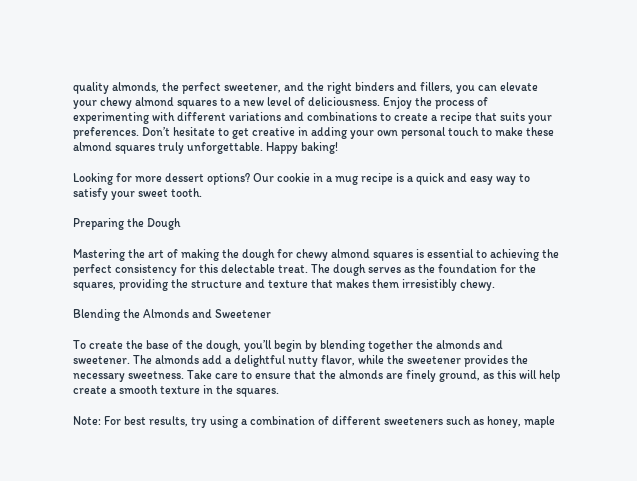quality almonds, the perfect sweetener, and the right binders and fillers, you can elevate your chewy almond squares to a new level of deliciousness. Enjoy the process of experimenting with different variations and combinations to create a recipe that suits your preferences. Don’t hesitate to get creative in adding your own personal touch to make these almond squares truly unforgettable. Happy baking!

Looking for more dessert options? Our cookie in a mug recipe is a quick and easy way to satisfy your sweet tooth.

Preparing the Dough

Mastering the art of making the dough for chewy almond squares is essential to achieving the perfect consistency for this delectable treat. The dough serves as the foundation for the squares, providing the structure and texture that makes them irresistibly chewy.

Blending the Almonds and Sweetener

To create the base of the dough, you’ll begin by blending together the almonds and sweetener. The almonds add a delightful nutty flavor, while the sweetener provides the necessary sweetness. Take care to ensure that the almonds are finely ground, as this will help create a smooth texture in the squares.

Note: For best results, try using a combination of different sweeteners such as honey, maple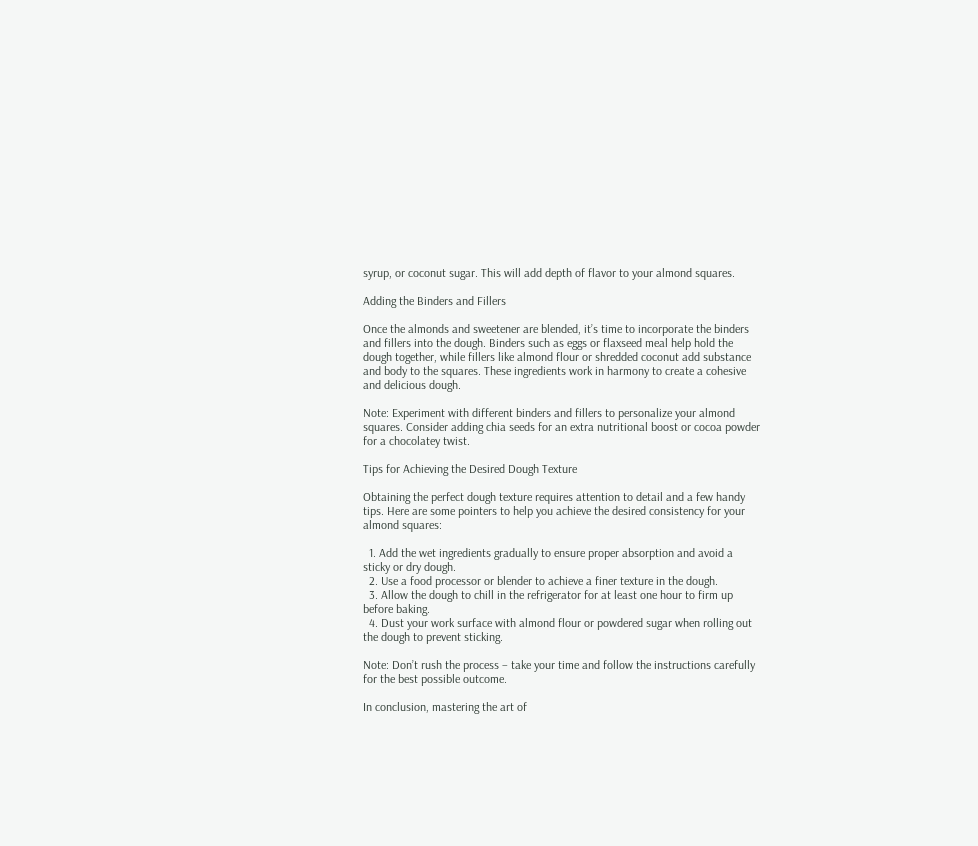syrup, or coconut sugar. This will add depth of flavor to your almond squares.

Adding the Binders and Fillers

Once the almonds and sweetener are blended, it’s time to incorporate the binders and fillers into the dough. Binders such as eggs or flaxseed meal help hold the dough together, while fillers like almond flour or shredded coconut add substance and body to the squares. These ingredients work in harmony to create a cohesive and delicious dough.

Note: Experiment with different binders and fillers to personalize your almond squares. Consider adding chia seeds for an extra nutritional boost or cocoa powder for a chocolatey twist.

Tips for Achieving the Desired Dough Texture

Obtaining the perfect dough texture requires attention to detail and a few handy tips. Here are some pointers to help you achieve the desired consistency for your almond squares:

  1. Add the wet ingredients gradually to ensure proper absorption and avoid a sticky or dry dough.
  2. Use a food processor or blender to achieve a finer texture in the dough.
  3. Allow the dough to chill in the refrigerator for at least one hour to firm up before baking.
  4. Dust your work surface with almond flour or powdered sugar when rolling out the dough to prevent sticking.

Note: Don’t rush the process – take your time and follow the instructions carefully for the best possible outcome.

In conclusion, mastering the art of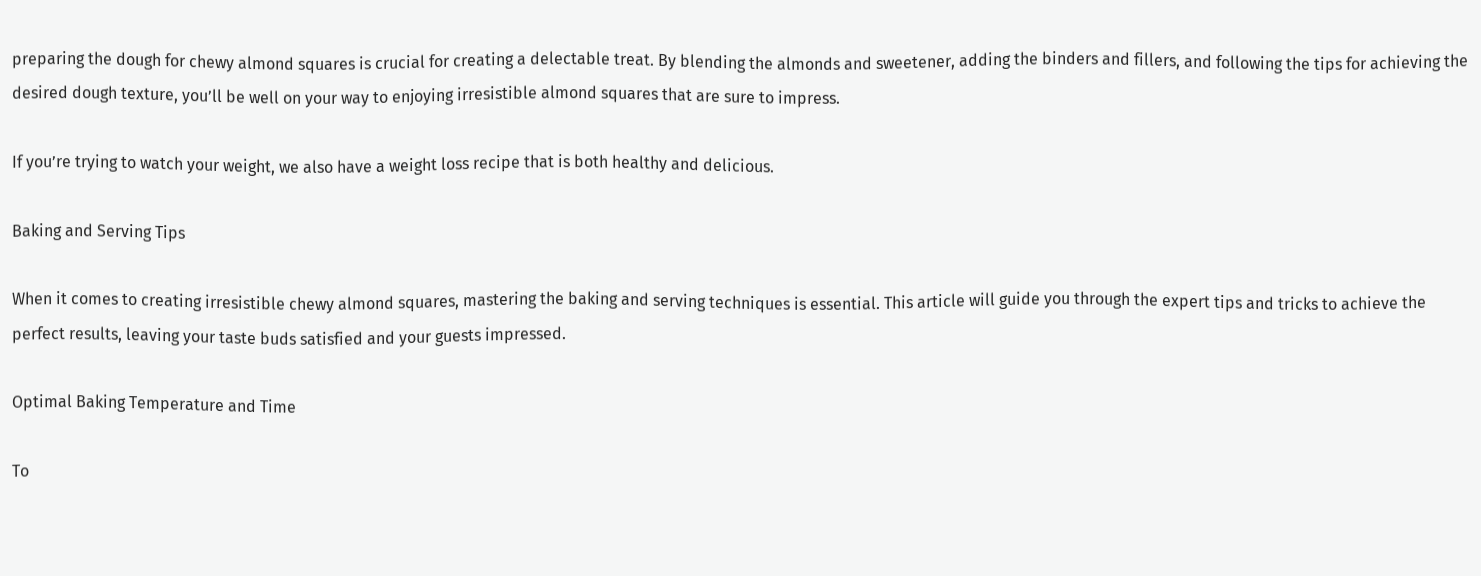preparing the dough for chewy almond squares is crucial for creating a delectable treat. By blending the almonds and sweetener, adding the binders and fillers, and following the tips for achieving the desired dough texture, you’ll be well on your way to enjoying irresistible almond squares that are sure to impress.

If you’re trying to watch your weight, we also have a weight loss recipe that is both healthy and delicious.

Baking and Serving Tips

When it comes to creating irresistible chewy almond squares, mastering the baking and serving techniques is essential. This article will guide you through the expert tips and tricks to achieve the perfect results, leaving your taste buds satisfied and your guests impressed.

Optimal Baking Temperature and Time

To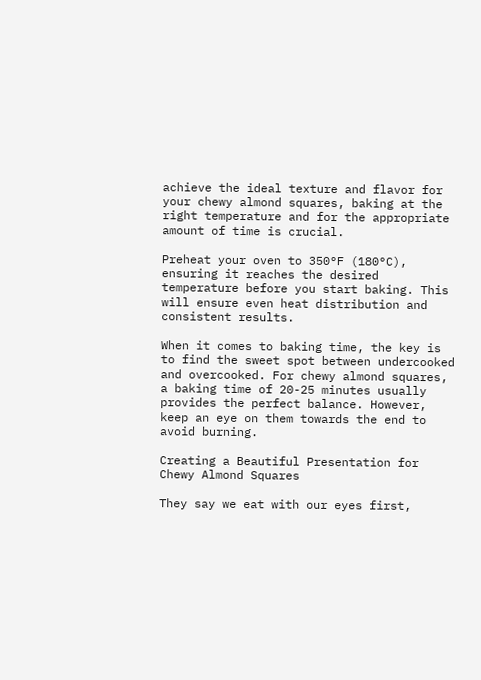achieve the ideal texture and flavor for your chewy almond squares, baking at the right temperature and for the appropriate amount of time is crucial.

Preheat your oven to 350°F (180°C), ensuring it reaches the desired temperature before you start baking. This will ensure even heat distribution and consistent results.

When it comes to baking time, the key is to find the sweet spot between undercooked and overcooked. For chewy almond squares, a baking time of 20-25 minutes usually provides the perfect balance. However, keep an eye on them towards the end to avoid burning.

Creating a Beautiful Presentation for Chewy Almond Squares

They say we eat with our eyes first,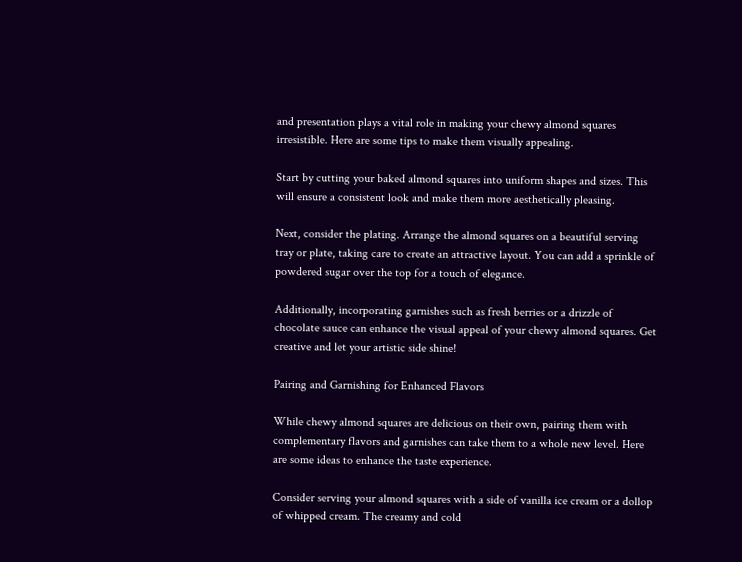and presentation plays a vital role in making your chewy almond squares irresistible. Here are some tips to make them visually appealing.

Start by cutting your baked almond squares into uniform shapes and sizes. This will ensure a consistent look and make them more aesthetically pleasing.

Next, consider the plating. Arrange the almond squares on a beautiful serving tray or plate, taking care to create an attractive layout. You can add a sprinkle of powdered sugar over the top for a touch of elegance.

Additionally, incorporating garnishes such as fresh berries or a drizzle of chocolate sauce can enhance the visual appeal of your chewy almond squares. Get creative and let your artistic side shine!

Pairing and Garnishing for Enhanced Flavors

While chewy almond squares are delicious on their own, pairing them with complementary flavors and garnishes can take them to a whole new level. Here are some ideas to enhance the taste experience.

Consider serving your almond squares with a side of vanilla ice cream or a dollop of whipped cream. The creamy and cold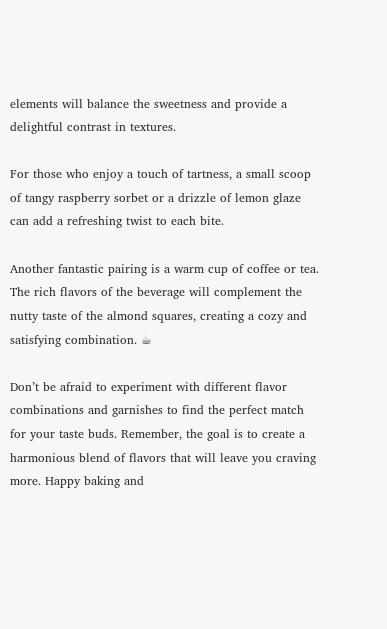elements will balance the sweetness and provide a delightful contrast in textures.

For those who enjoy a touch of tartness, a small scoop of tangy raspberry sorbet or a drizzle of lemon glaze can add a refreshing twist to each bite.

Another fantastic pairing is a warm cup of coffee or tea. The rich flavors of the beverage will complement the nutty taste of the almond squares, creating a cozy and satisfying combination. ☕

Don’t be afraid to experiment with different flavor combinations and garnishes to find the perfect match for your taste buds. Remember, the goal is to create a harmonious blend of flavors that will leave you craving more. Happy baking and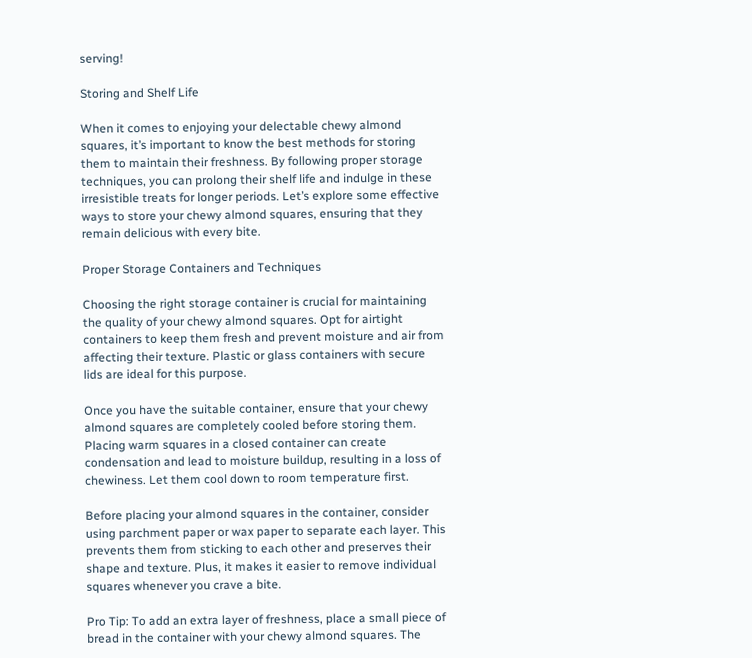serving!

Storing and Shelf Life

When it comes to enjoying your delectable chewy almond squares, it’s important to know the best methods for storing them to maintain their freshness. By following proper storage techniques, you can prolong their shelf life and indulge in these irresistible treats for longer periods. Let’s explore some effective ways to store your chewy almond squares, ensuring that they remain delicious with every bite.

Proper Storage Containers and Techniques

Choosing the right storage container is crucial for maintaining the quality of your chewy almond squares. Opt for airtight containers to keep them fresh and prevent moisture and air from affecting their texture. Plastic or glass containers with secure lids are ideal for this purpose.

Once you have the suitable container, ensure that your chewy almond squares are completely cooled before storing them. Placing warm squares in a closed container can create condensation and lead to moisture buildup, resulting in a loss of chewiness. Let them cool down to room temperature first.

Before placing your almond squares in the container, consider using parchment paper or wax paper to separate each layer. This prevents them from sticking to each other and preserves their shape and texture. Plus, it makes it easier to remove individual squares whenever you crave a bite.

Pro Tip: To add an extra layer of freshness, place a small piece of bread in the container with your chewy almond squares. The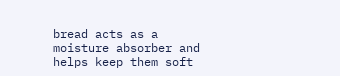bread acts as a moisture absorber and helps keep them soft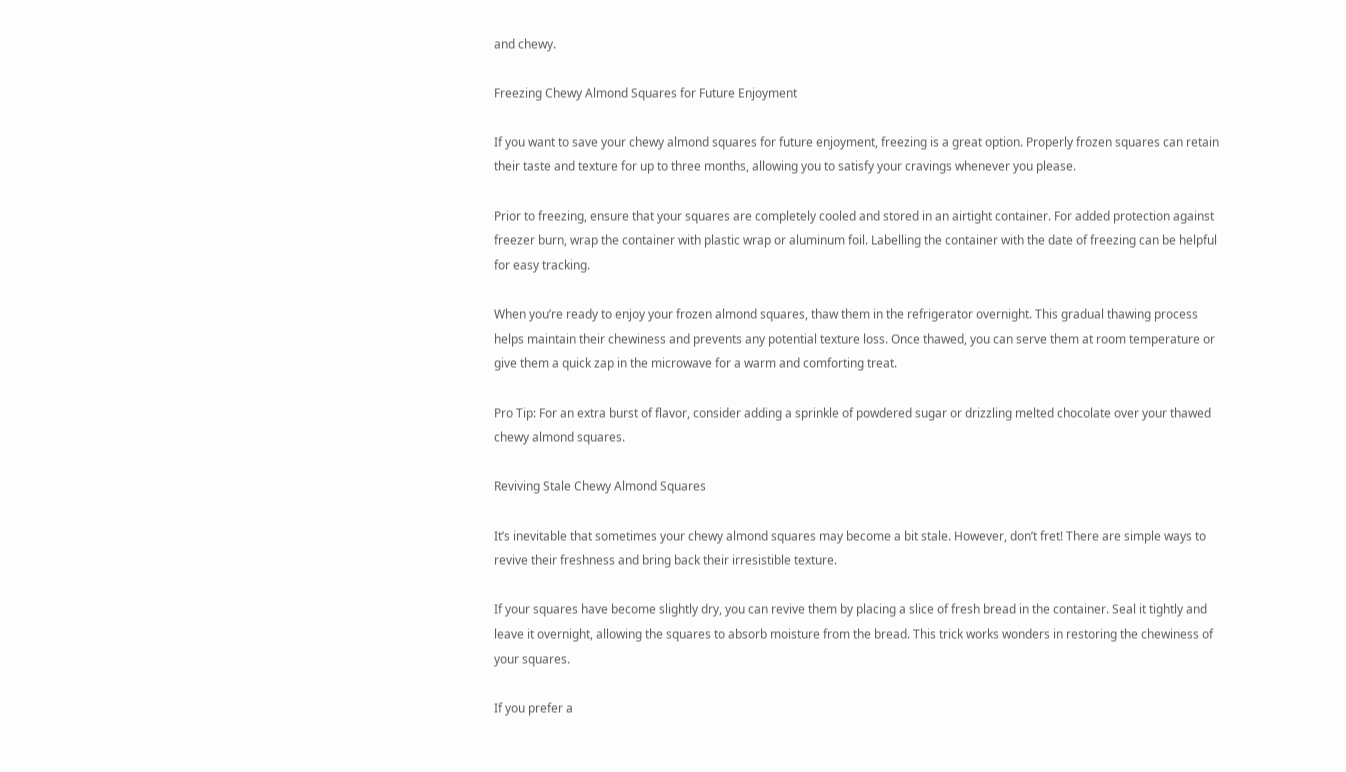and chewy.

Freezing Chewy Almond Squares for Future Enjoyment

If you want to save your chewy almond squares for future enjoyment, freezing is a great option. Properly frozen squares can retain their taste and texture for up to three months, allowing you to satisfy your cravings whenever you please.

Prior to freezing, ensure that your squares are completely cooled and stored in an airtight container. For added protection against freezer burn, wrap the container with plastic wrap or aluminum foil. Labelling the container with the date of freezing can be helpful for easy tracking.

When you’re ready to enjoy your frozen almond squares, thaw them in the refrigerator overnight. This gradual thawing process helps maintain their chewiness and prevents any potential texture loss. Once thawed, you can serve them at room temperature or give them a quick zap in the microwave for a warm and comforting treat.

Pro Tip: For an extra burst of flavor, consider adding a sprinkle of powdered sugar or drizzling melted chocolate over your thawed chewy almond squares.

Reviving Stale Chewy Almond Squares

It’s inevitable that sometimes your chewy almond squares may become a bit stale. However, don’t fret! There are simple ways to revive their freshness and bring back their irresistible texture.

If your squares have become slightly dry, you can revive them by placing a slice of fresh bread in the container. Seal it tightly and leave it overnight, allowing the squares to absorb moisture from the bread. This trick works wonders in restoring the chewiness of your squares.

If you prefer a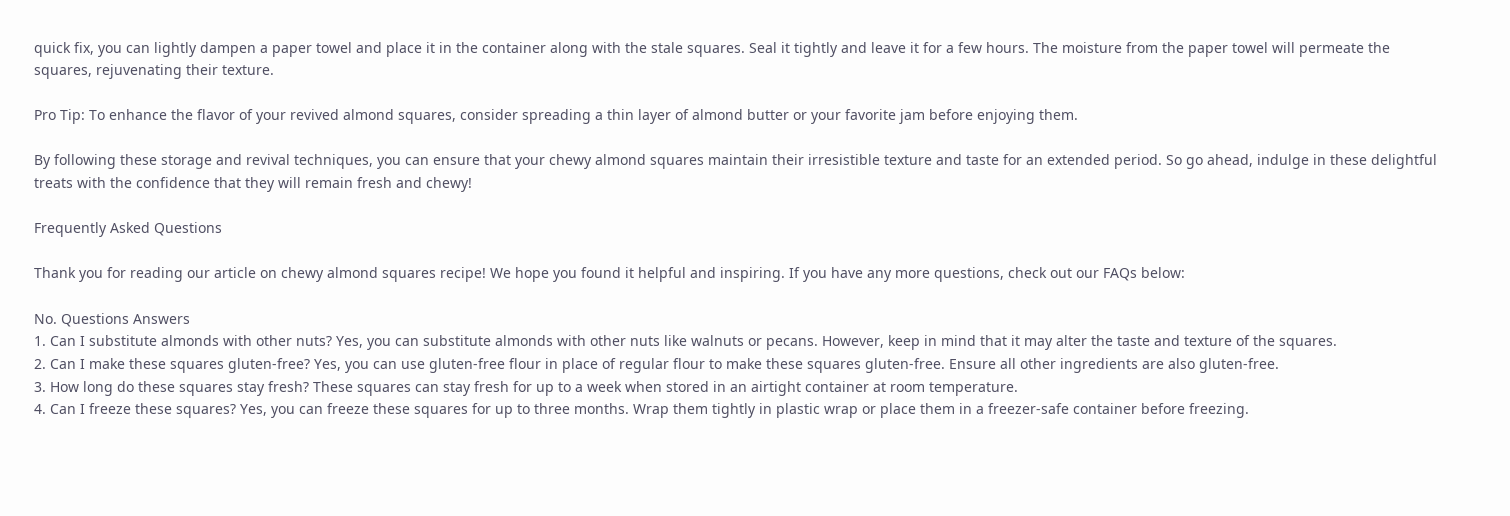quick fix, you can lightly dampen a paper towel and place it in the container along with the stale squares. Seal it tightly and leave it for a few hours. The moisture from the paper towel will permeate the squares, rejuvenating their texture.

Pro Tip: To enhance the flavor of your revived almond squares, consider spreading a thin layer of almond butter or your favorite jam before enjoying them.

By following these storage and revival techniques, you can ensure that your chewy almond squares maintain their irresistible texture and taste for an extended period. So go ahead, indulge in these delightful treats with the confidence that they will remain fresh and chewy!

Frequently Asked Questions

Thank you for reading our article on chewy almond squares recipe! We hope you found it helpful and inspiring. If you have any more questions, check out our FAQs below:

No. Questions Answers
1. Can I substitute almonds with other nuts? Yes, you can substitute almonds with other nuts like walnuts or pecans. However, keep in mind that it may alter the taste and texture of the squares.
2. Can I make these squares gluten-free? Yes, you can use gluten-free flour in place of regular flour to make these squares gluten-free. Ensure all other ingredients are also gluten-free.
3. How long do these squares stay fresh? These squares can stay fresh for up to a week when stored in an airtight container at room temperature.
4. Can I freeze these squares? Yes, you can freeze these squares for up to three months. Wrap them tightly in plastic wrap or place them in a freezer-safe container before freezing.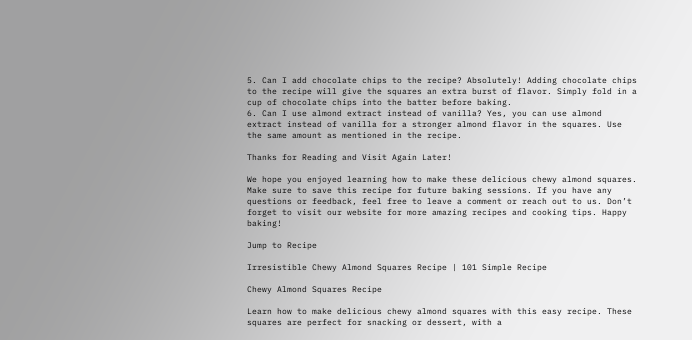5. Can I add chocolate chips to the recipe? Absolutely! Adding chocolate chips to the recipe will give the squares an extra burst of flavor. Simply fold in a cup of chocolate chips into the batter before baking.
6. Can I use almond extract instead of vanilla? Yes, you can use almond extract instead of vanilla for a stronger almond flavor in the squares. Use the same amount as mentioned in the recipe.

Thanks for Reading and Visit Again Later!

We hope you enjoyed learning how to make these delicious chewy almond squares. Make sure to save this recipe for future baking sessions. If you have any questions or feedback, feel free to leave a comment or reach out to us. Don’t forget to visit our website for more amazing recipes and cooking tips. Happy baking!

Jump to Recipe

Irresistible Chewy Almond Squares Recipe | 101 Simple Recipe

Chewy Almond Squares Recipe

Learn how to make delicious chewy almond squares with this easy recipe. These squares are perfect for snacking or dessert, with a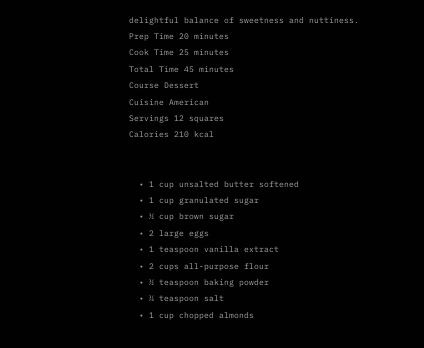delightful balance of sweetness and nuttiness.
Prep Time 20 minutes
Cook Time 25 minutes
Total Time 45 minutes
Course Dessert
Cuisine American
Servings 12 squares
Calories 210 kcal


  • 1 cup unsalted butter softened
  • 1 cup granulated sugar
  • ½ cup brown sugar
  • 2 large eggs
  • 1 teaspoon vanilla extract
  • 2 cups all-purpose flour
  • ½ teaspoon baking powder
  • ¼ teaspoon salt
  • 1 cup chopped almonds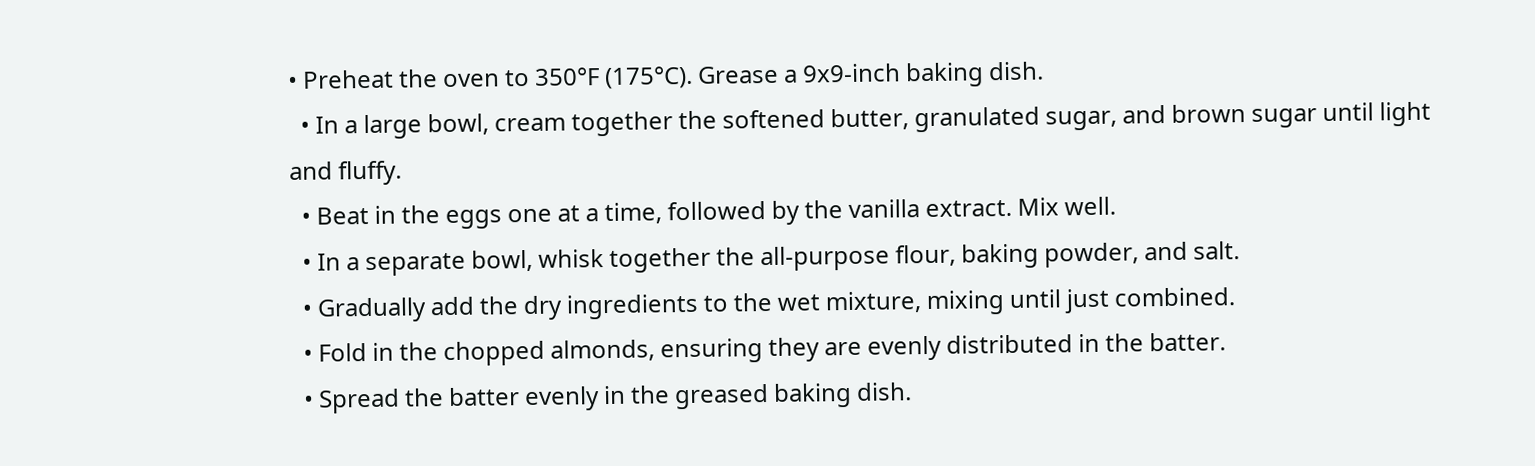• Preheat the oven to 350°F (175°C). Grease a 9x9-inch baking dish.
  • In a large bowl, cream together the softened butter, granulated sugar, and brown sugar until light and fluffy.
  • Beat in the eggs one at a time, followed by the vanilla extract. Mix well.
  • In a separate bowl, whisk together the all-purpose flour, baking powder, and salt.
  • Gradually add the dry ingredients to the wet mixture, mixing until just combined.
  • Fold in the chopped almonds, ensuring they are evenly distributed in the batter.
  • Spread the batter evenly in the greased baking dish.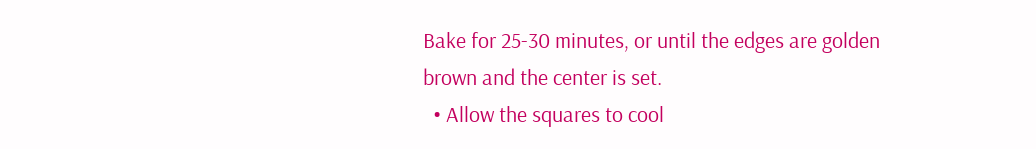Bake for 25-30 minutes, or until the edges are golden brown and the center is set.
  • Allow the squares to cool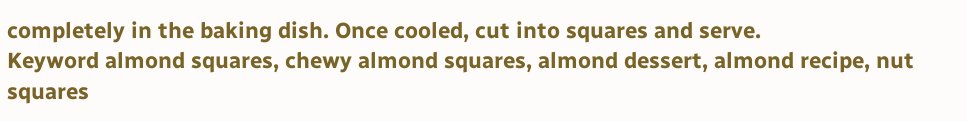completely in the baking dish. Once cooled, cut into squares and serve.
Keyword almond squares, chewy almond squares, almond dessert, almond recipe, nut squares